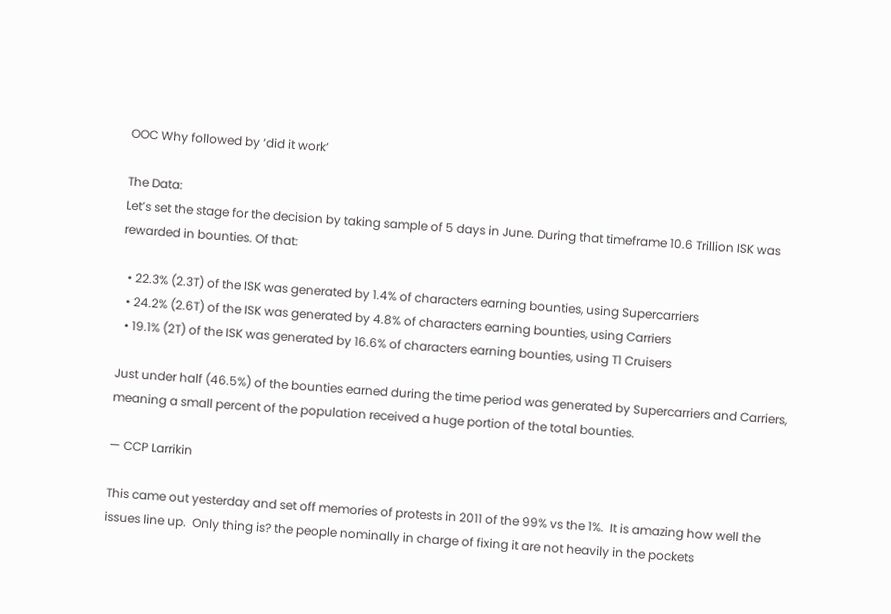OOC Why followed by ‘did it work’

The Data:
Let’s set the stage for the decision by taking sample of 5 days in June. During that timeframe 10.6 Trillion ISK was rewarded in bounties. Of that:

  • 22.3% (2.3T) of the ISK was generated by 1.4% of characters earning bounties, using Supercarriers
  • 24.2% (2.6T) of the ISK was generated by 4.8% of characters earning bounties, using Carriers
  • 19.1% (2T) of the ISK was generated by 16.6% of characters earning bounties, using T1 Cruisers

Just under half (46.5%) of the bounties earned during the time period was generated by Supercarriers and Carriers, meaning a small percent of the population received a huge portion of the total bounties.

— CCP Larrikin

This came out yesterday and set off memories of protests in 2011 of the 99% vs the 1%.  It is amazing how well the issues line up.  Only thing is? the people nominally in charge of fixing it are not heavily in the pockets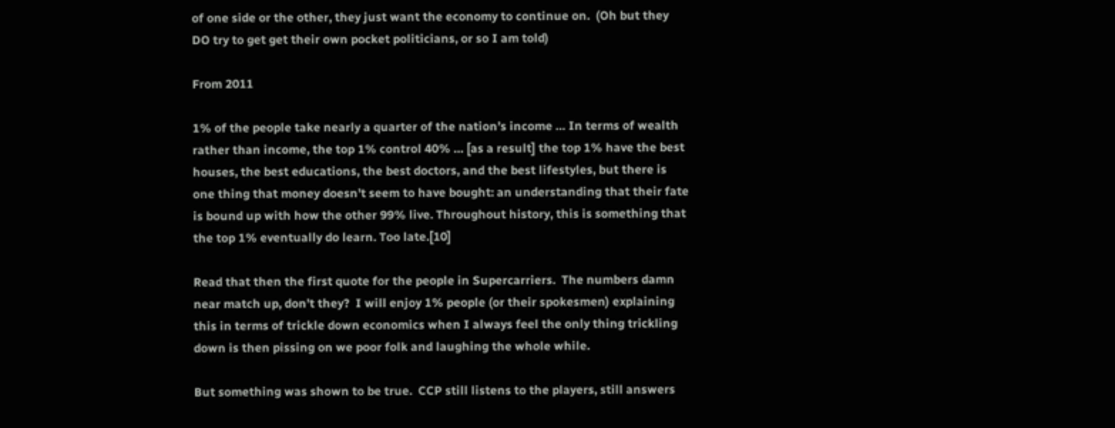of one side or the other, they just want the economy to continue on.  (Oh but they DO try to get get their own pocket politicians, or so I am told)

From 2011

1% of the people take nearly a quarter of the nation’s income … In terms of wealth rather than income, the top 1% control 40% … [as a result] the top 1% have the best houses, the best educations, the best doctors, and the best lifestyles, but there is one thing that money doesn’t seem to have bought: an understanding that their fate is bound up with how the other 99% live. Throughout history, this is something that the top 1% eventually do learn. Too late.[10]

Read that then the first quote for the people in Supercarriers.  The numbers damn near match up, don’t they?  I will enjoy 1% people (or their spokesmen) explaining this in terms of trickle down economics when I always feel the only thing trickling down is then pissing on we poor folk and laughing the whole while.

But something was shown to be true.  CCP still listens to the players, still answers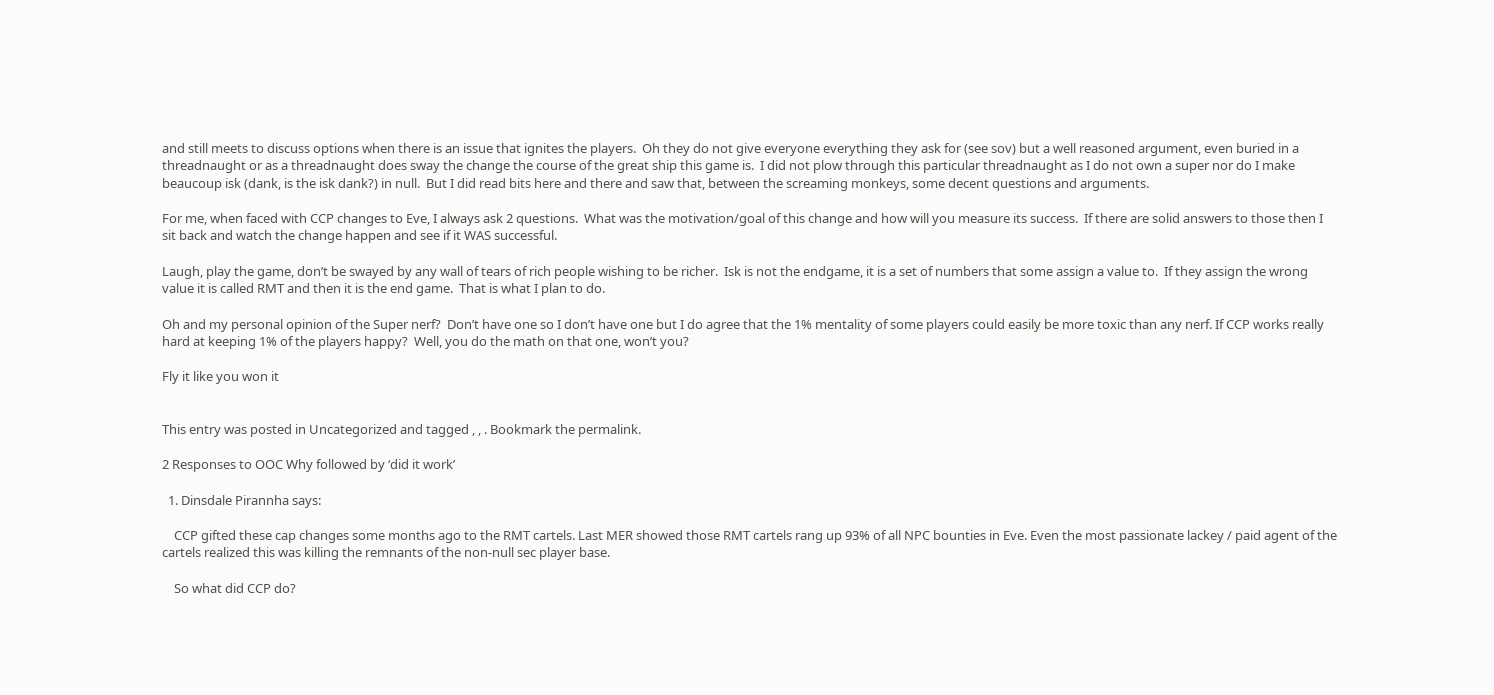and still meets to discuss options when there is an issue that ignites the players.  Oh they do not give everyone everything they ask for (see sov) but a well reasoned argument, even buried in a threadnaught or as a threadnaught does sway the change the course of the great ship this game is.  I did not plow through this particular threadnaught as I do not own a super nor do I make beaucoup isk (dank, is the isk dank?) in null.  But I did read bits here and there and saw that, between the screaming monkeys, some decent questions and arguments.

For me, when faced with CCP changes to Eve, I always ask 2 questions.  What was the motivation/goal of this change and how will you measure its success.  If there are solid answers to those then I sit back and watch the change happen and see if it WAS successful.

Laugh, play the game, don’t be swayed by any wall of tears of rich people wishing to be richer.  Isk is not the endgame, it is a set of numbers that some assign a value to.  If they assign the wrong value it is called RMT and then it is the end game.  That is what I plan to do.

Oh and my personal opinion of the Super nerf?  Don’t have one so I don’t have one but I do agree that the 1% mentality of some players could easily be more toxic than any nerf. If CCP works really hard at keeping 1% of the players happy?  Well, you do the math on that one, won’t you?

Fly it like you won it


This entry was posted in Uncategorized and tagged , , . Bookmark the permalink.

2 Responses to OOC Why followed by ‘did it work’

  1. Dinsdale Pirannha says:

    CCP gifted these cap changes some months ago to the RMT cartels. Last MER showed those RMT cartels rang up 93% of all NPC bounties in Eve. Even the most passionate lackey / paid agent of the cartels realized this was killing the remnants of the non-null sec player base.

    So what did CCP do?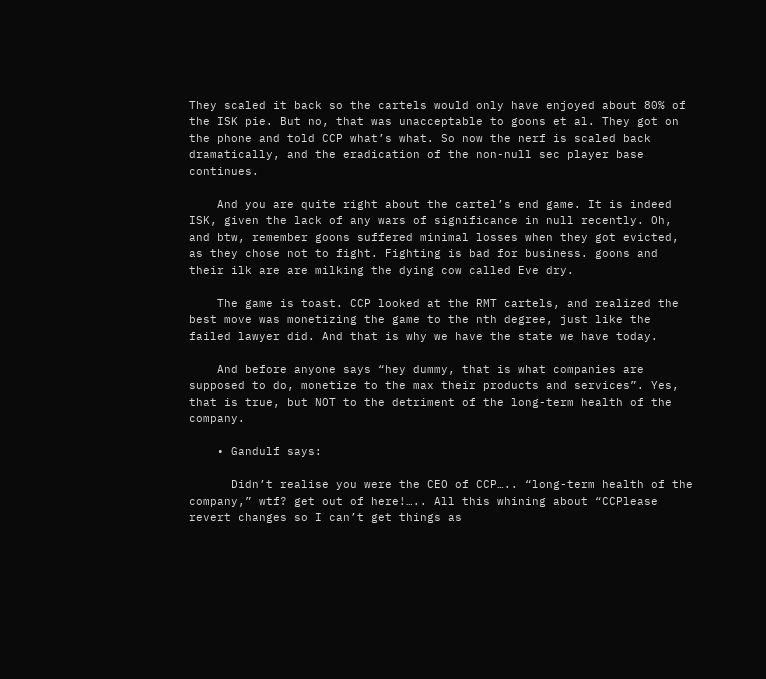They scaled it back so the cartels would only have enjoyed about 80% of the ISK pie. But no, that was unacceptable to goons et al. They got on the phone and told CCP what’s what. So now the nerf is scaled back dramatically, and the eradication of the non-null sec player base continues.

    And you are quite right about the cartel’s end game. It is indeed ISK, given the lack of any wars of significance in null recently. Oh, and btw, remember goons suffered minimal losses when they got evicted, as they chose not to fight. Fighting is bad for business. goons and their ilk are are milking the dying cow called Eve dry.

    The game is toast. CCP looked at the RMT cartels, and realized the best move was monetizing the game to the nth degree, just like the failed lawyer did. And that is why we have the state we have today.

    And before anyone says “hey dummy, that is what companies are supposed to do, monetize to the max their products and services”. Yes, that is true, but NOT to the detriment of the long-term health of the company.

    • Gandulf says:

      Didn’t realise you were the CEO of CCP….. “long-term health of the company,” wtf? get out of here!….. All this whining about “CCPlease revert changes so I can’t get things as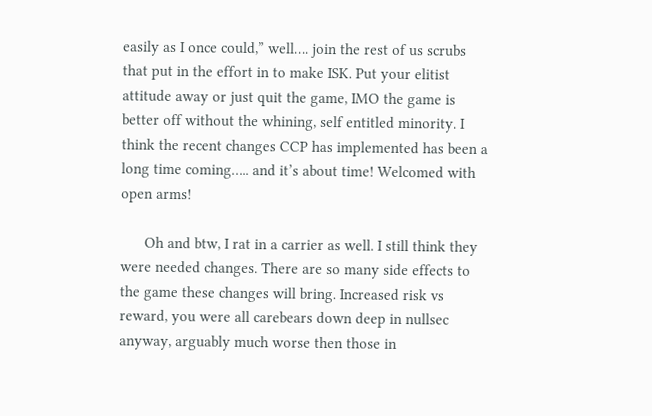easily as I once could,” well…. join the rest of us scrubs that put in the effort in to make ISK. Put your elitist attitude away or just quit the game, IMO the game is better off without the whining, self entitled minority. I think the recent changes CCP has implemented has been a long time coming….. and it’s about time! Welcomed with open arms!

      Oh and btw, I rat in a carrier as well. I still think they were needed changes. There are so many side effects to the game these changes will bring. Increased risk vs reward, you were all carebears down deep in nullsec anyway, arguably much worse then those in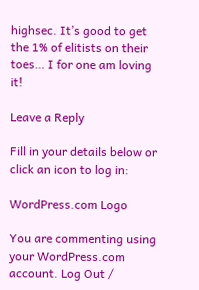highsec. It’s good to get the 1% of elitists on their toes… I for one am loving it!

Leave a Reply

Fill in your details below or click an icon to log in:

WordPress.com Logo

You are commenting using your WordPress.com account. Log Out /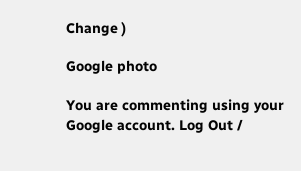Change )

Google photo

You are commenting using your Google account. Log Out /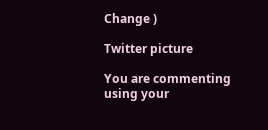Change )

Twitter picture

You are commenting using your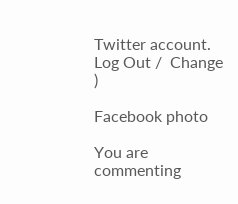Twitter account. Log Out /  Change )

Facebook photo

You are commenting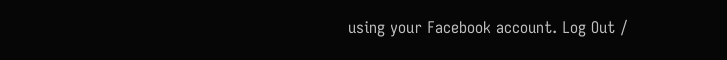using your Facebook account. Log Out /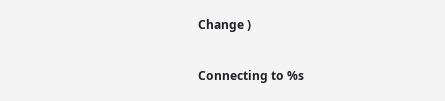Change )

Connecting to %s